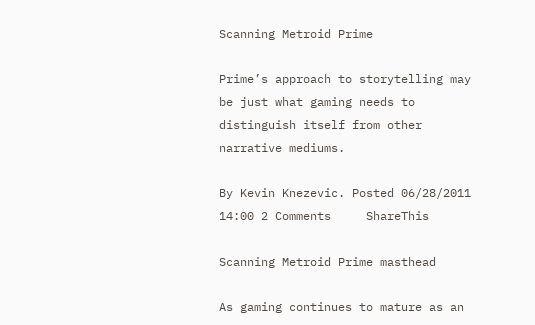Scanning Metroid Prime

Prime’s approach to storytelling may be just what gaming needs to distinguish itself from other narrative mediums.

By Kevin Knezevic. Posted 06/28/2011 14:00 2 Comments     ShareThis

Scanning Metroid Prime masthead

As gaming continues to mature as an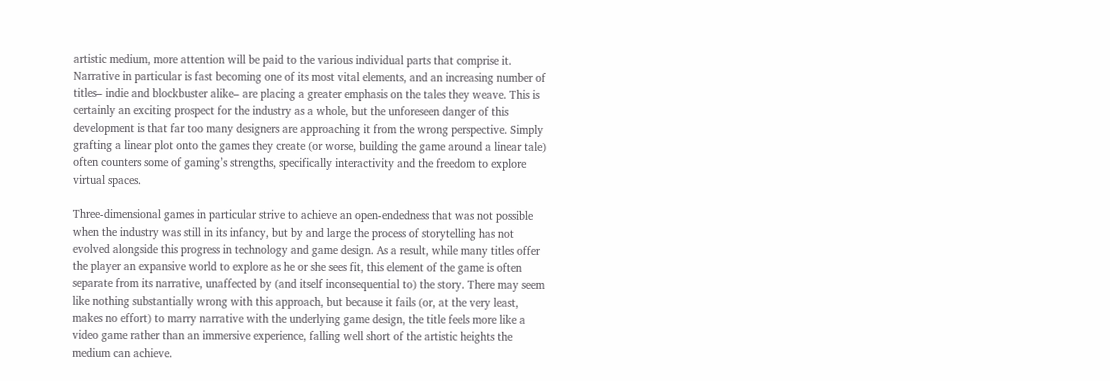artistic medium, more attention will be paid to the various individual parts that comprise it. Narrative in particular is fast becoming one of its most vital elements, and an increasing number of titles– indie and blockbuster alike– are placing a greater emphasis on the tales they weave. This is certainly an exciting prospect for the industry as a whole, but the unforeseen danger of this development is that far too many designers are approaching it from the wrong perspective. Simply grafting a linear plot onto the games they create (or worse, building the game around a linear tale) often counters some of gaming’s strengths, specifically interactivity and the freedom to explore virtual spaces.

Three-dimensional games in particular strive to achieve an open-endedness that was not possible when the industry was still in its infancy, but by and large the process of storytelling has not evolved alongside this progress in technology and game design. As a result, while many titles offer the player an expansive world to explore as he or she sees fit, this element of the game is often separate from its narrative, unaffected by (and itself inconsequential to) the story. There may seem like nothing substantially wrong with this approach, but because it fails (or, at the very least, makes no effort) to marry narrative with the underlying game design, the title feels more like a video game rather than an immersive experience, falling well short of the artistic heights the medium can achieve.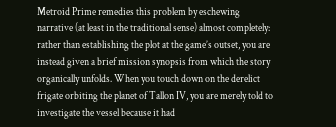Metroid Prime remedies this problem by eschewing narrative (at least in the traditional sense) almost completely: rather than establishing the plot at the game’s outset, you are instead given a brief mission synopsis from which the story organically unfolds. When you touch down on the derelict frigate orbiting the planet of Tallon IV, you are merely told to investigate the vessel because it had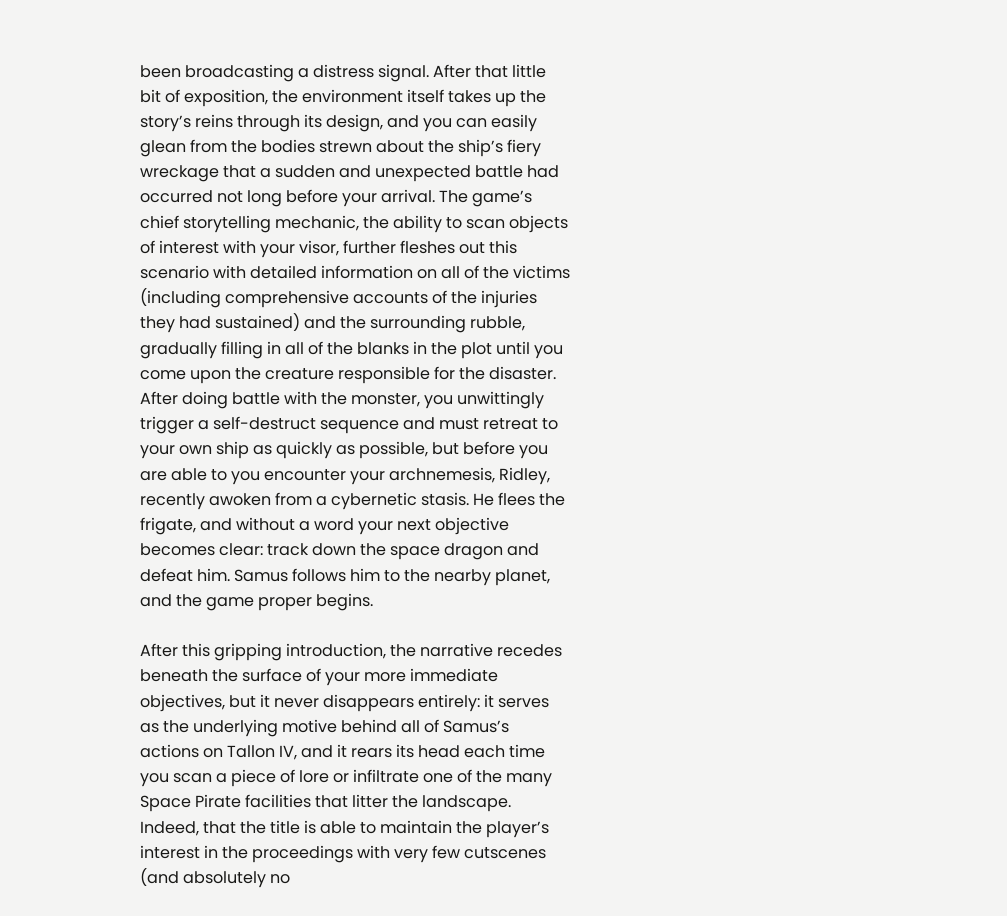been broadcasting a distress signal. After that little bit of exposition, the environment itself takes up the story’s reins through its design, and you can easily glean from the bodies strewn about the ship’s fiery wreckage that a sudden and unexpected battle had occurred not long before your arrival. The game’s chief storytelling mechanic, the ability to scan objects of interest with your visor, further fleshes out this scenario with detailed information on all of the victims (including comprehensive accounts of the injuries they had sustained) and the surrounding rubble, gradually filling in all of the blanks in the plot until you come upon the creature responsible for the disaster. After doing battle with the monster, you unwittingly trigger a self-destruct sequence and must retreat to your own ship as quickly as possible, but before you are able to you encounter your archnemesis, Ridley, recently awoken from a cybernetic stasis. He flees the frigate, and without a word your next objective becomes clear: track down the space dragon and defeat him. Samus follows him to the nearby planet, and the game proper begins.

After this gripping introduction, the narrative recedes beneath the surface of your more immediate objectives, but it never disappears entirely: it serves as the underlying motive behind all of Samus’s actions on Tallon IV, and it rears its head each time you scan a piece of lore or infiltrate one of the many Space Pirate facilities that litter the landscape. Indeed, that the title is able to maintain the player’s interest in the proceedings with very few cutscenes (and absolutely no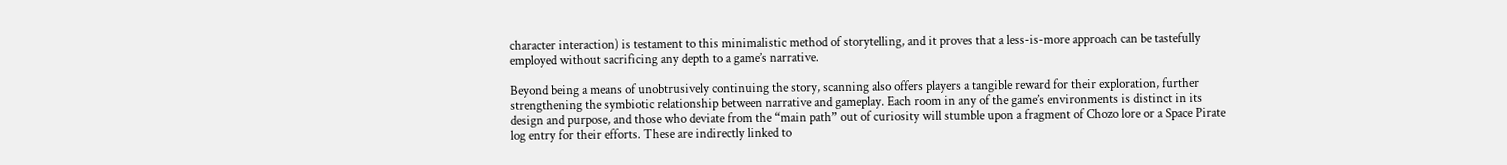character interaction) is testament to this minimalistic method of storytelling, and it proves that a less-is-more approach can be tastefully employed without sacrificing any depth to a game’s narrative.

Beyond being a means of unobtrusively continuing the story, scanning also offers players a tangible reward for their exploration, further strengthening the symbiotic relationship between narrative and gameplay. Each room in any of the game’s environments is distinct in its design and purpose, and those who deviate from the “main path” out of curiosity will stumble upon a fragment of Chozo lore or a Space Pirate log entry for their efforts. These are indirectly linked to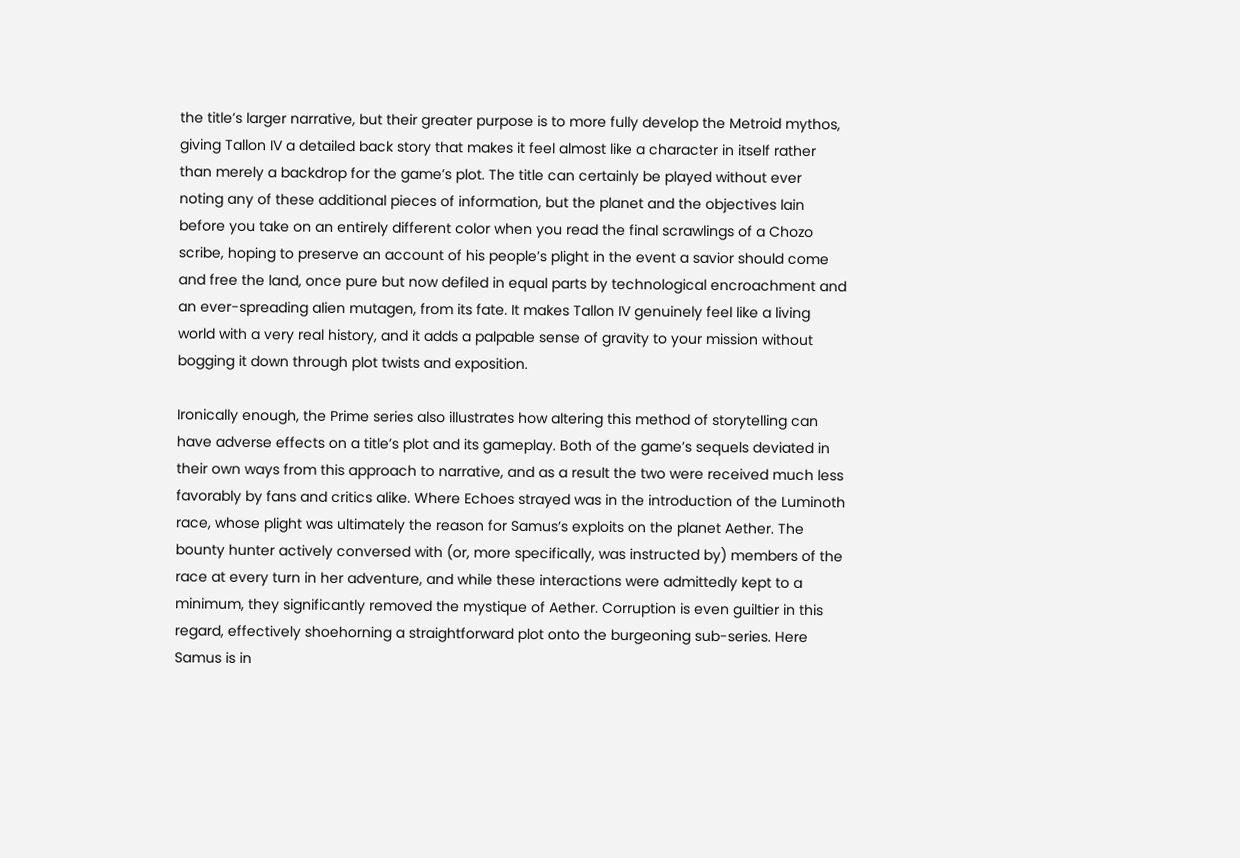the title’s larger narrative, but their greater purpose is to more fully develop the Metroid mythos, giving Tallon IV a detailed back story that makes it feel almost like a character in itself rather than merely a backdrop for the game’s plot. The title can certainly be played without ever noting any of these additional pieces of information, but the planet and the objectives lain before you take on an entirely different color when you read the final scrawlings of a Chozo scribe, hoping to preserve an account of his people’s plight in the event a savior should come and free the land, once pure but now defiled in equal parts by technological encroachment and an ever-spreading alien mutagen, from its fate. It makes Tallon IV genuinely feel like a living world with a very real history, and it adds a palpable sense of gravity to your mission without bogging it down through plot twists and exposition.

Ironically enough, the Prime series also illustrates how altering this method of storytelling can have adverse effects on a title’s plot and its gameplay. Both of the game’s sequels deviated in their own ways from this approach to narrative, and as a result the two were received much less favorably by fans and critics alike. Where Echoes strayed was in the introduction of the Luminoth race, whose plight was ultimately the reason for Samus’s exploits on the planet Aether. The bounty hunter actively conversed with (or, more specifically, was instructed by) members of the race at every turn in her adventure, and while these interactions were admittedly kept to a minimum, they significantly removed the mystique of Aether. Corruption is even guiltier in this regard, effectively shoehorning a straightforward plot onto the burgeoning sub-series. Here Samus is in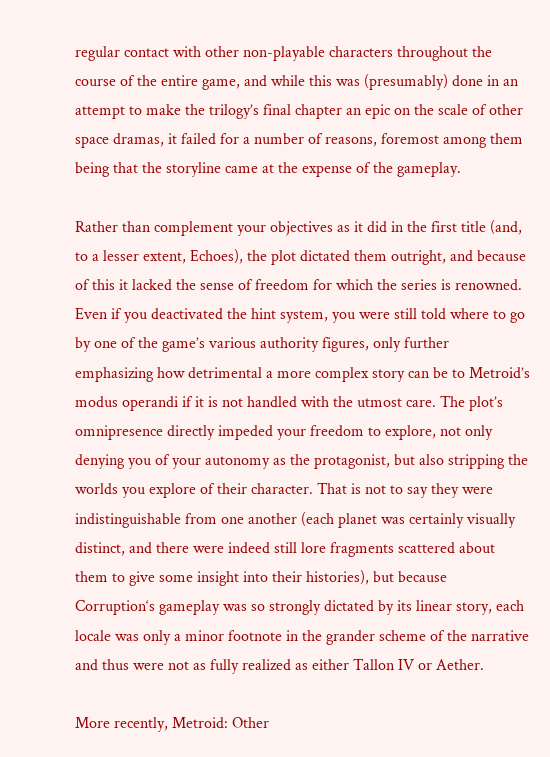regular contact with other non-playable characters throughout the course of the entire game, and while this was (presumably) done in an attempt to make the trilogy’s final chapter an epic on the scale of other space dramas, it failed for a number of reasons, foremost among them being that the storyline came at the expense of the gameplay.

Rather than complement your objectives as it did in the first title (and, to a lesser extent, Echoes), the plot dictated them outright, and because of this it lacked the sense of freedom for which the series is renowned. Even if you deactivated the hint system, you were still told where to go by one of the game’s various authority figures, only further emphasizing how detrimental a more complex story can be to Metroid’s modus operandi if it is not handled with the utmost care. The plot’s omnipresence directly impeded your freedom to explore, not only denying you of your autonomy as the protagonist, but also stripping the worlds you explore of their character. That is not to say they were indistinguishable from one another (each planet was certainly visually distinct, and there were indeed still lore fragments scattered about them to give some insight into their histories), but because Corruption‘s gameplay was so strongly dictated by its linear story, each locale was only a minor footnote in the grander scheme of the narrative and thus were not as fully realized as either Tallon IV or Aether.

More recently, Metroid: Other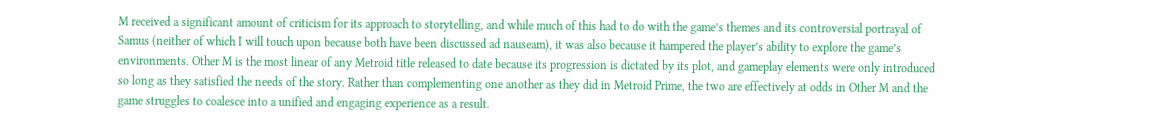M received a significant amount of criticism for its approach to storytelling, and while much of this had to do with the game’s themes and its controversial portrayal of Samus (neither of which I will touch upon because both have been discussed ad nauseam), it was also because it hampered the player’s ability to explore the game’s environments. Other M is the most linear of any Metroid title released to date because its progression is dictated by its plot, and gameplay elements were only introduced so long as they satisfied the needs of the story. Rather than complementing one another as they did in Metroid Prime, the two are effectively at odds in Other M and the game struggles to coalesce into a unified and engaging experience as a result.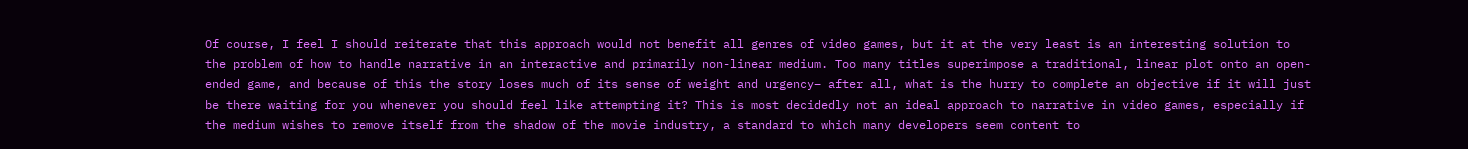Of course, I feel I should reiterate that this approach would not benefit all genres of video games, but it at the very least is an interesting solution to the problem of how to handle narrative in an interactive and primarily non-linear medium. Too many titles superimpose a traditional, linear plot onto an open-ended game, and because of this the story loses much of its sense of weight and urgency– after all, what is the hurry to complete an objective if it will just be there waiting for you whenever you should feel like attempting it? This is most decidedly not an ideal approach to narrative in video games, especially if the medium wishes to remove itself from the shadow of the movie industry, a standard to which many developers seem content to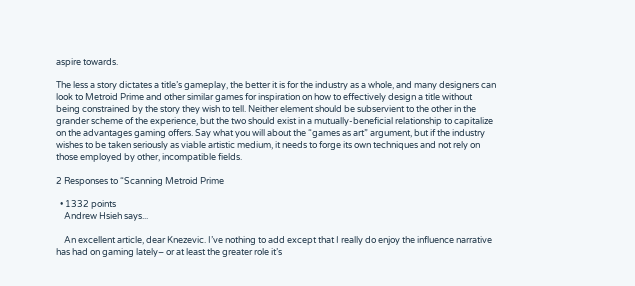aspire towards.

The less a story dictates a title’s gameplay, the better it is for the industry as a whole, and many designers can look to Metroid Prime and other similar games for inspiration on how to effectively design a title without being constrained by the story they wish to tell. Neither element should be subservient to the other in the grander scheme of the experience, but the two should exist in a mutually-beneficial relationship to capitalize on the advantages gaming offers. Say what you will about the “games as art” argument, but if the industry wishes to be taken seriously as viable artistic medium, it needs to forge its own techniques and not rely on those employed by other, incompatible fields.

2 Responses to “Scanning Metroid Prime

  • 1332 points
    Andrew Hsieh says...

    An excellent article, dear Knezevic. I’ve nothing to add except that I really do enjoy the influence narrative has had on gaming lately– or at least the greater role it’s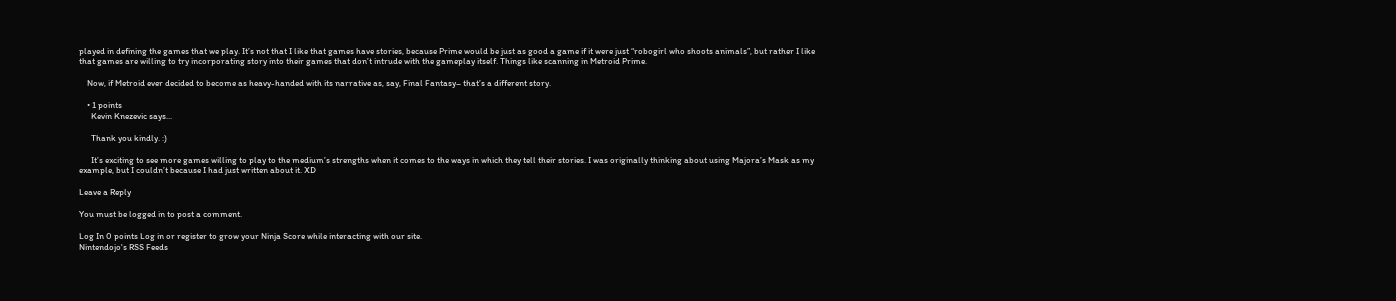played in defining the games that we play. It’s not that I like that games have stories, because Prime would be just as good a game if it were just “robogirl who shoots animals”, but rather I like that games are willing to try incorporating story into their games that don’t intrude with the gameplay itself. Things like scanning in Metroid Prime.

    Now, if Metroid ever decided to become as heavy-handed with its narrative as, say, Final Fantasy– that’s a different story.

    • 1 points
      Kevin Knezevic says...

      Thank you kindly. :)

      It’s exciting to see more games willing to play to the medium’s strengths when it comes to the ways in which they tell their stories. I was originally thinking about using Majora’s Mask as my example, but I couldn’t because I had just written about it. XD

Leave a Reply

You must be logged in to post a comment.

Log In 0 points Log in or register to grow your Ninja Score while interacting with our site.
Nintendojo's RSS Feeds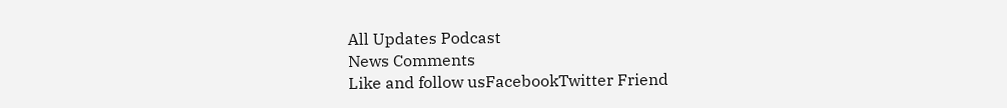All Updates Podcast
News Comments
Like and follow usFacebookTwitter Friend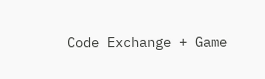Code Exchange + Game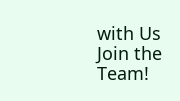with Us Join the Team!